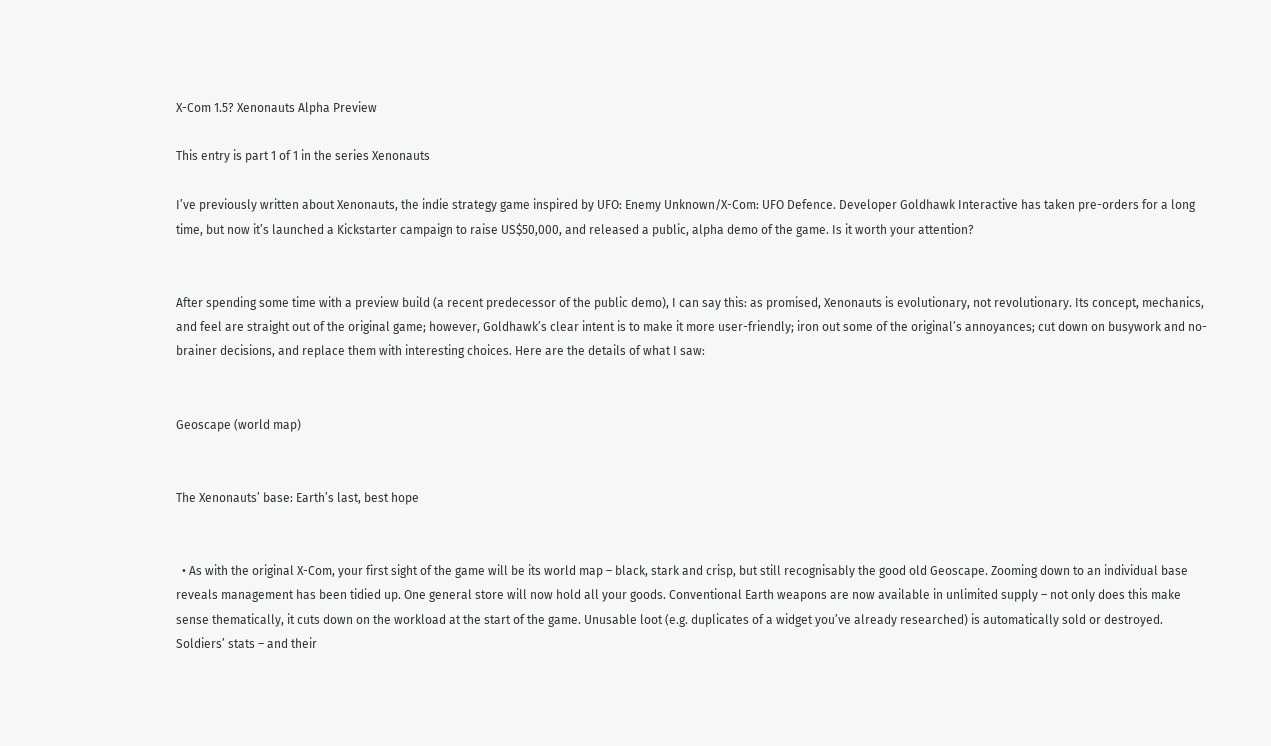X-Com 1.5? Xenonauts Alpha Preview

This entry is part 1 of 1 in the series Xenonauts

I’ve previously written about Xenonauts, the indie strategy game inspired by UFO: Enemy Unknown/X-Com: UFO Defence. Developer Goldhawk Interactive has taken pre-orders for a long time, but now it’s launched a Kickstarter campaign to raise US$50,000, and released a public, alpha demo of the game. Is it worth your attention?


After spending some time with a preview build (a recent predecessor of the public demo), I can say this: as promised, Xenonauts is evolutionary, not revolutionary. Its concept, mechanics, and feel are straight out of the original game; however, Goldhawk’s clear intent is to make it more user-friendly; iron out some of the original’s annoyances; cut down on busywork and no-brainer decisions, and replace them with interesting choices. Here are the details of what I saw:


Geoscape (world map)


The Xenonauts’ base: Earth’s last, best hope


  • As with the original X-Com, your first sight of the game will be its world map – black, stark and crisp, but still recognisably the good old Geoscape. Zooming down to an individual base reveals management has been tidied up. One general store will now hold all your goods. Conventional Earth weapons are now available in unlimited supply – not only does this make sense thematically, it cuts down on the workload at the start of the game. Unusable loot (e.g. duplicates of a widget you’ve already researched) is automatically sold or destroyed. Soldiers’ stats – and their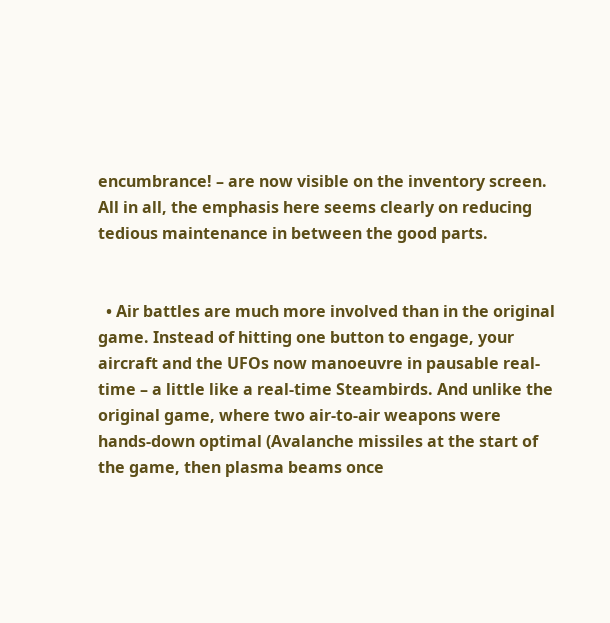encumbrance! – are now visible on the inventory screen. All in all, the emphasis here seems clearly on reducing tedious maintenance in between the good parts.


  • Air battles are much more involved than in the original game. Instead of hitting one button to engage, your aircraft and the UFOs now manoeuvre in pausable real-time – a little like a real-time Steambirds. And unlike the original game, where two air-to-air weapons were hands-down optimal (Avalanche missiles at the start of the game, then plasma beams once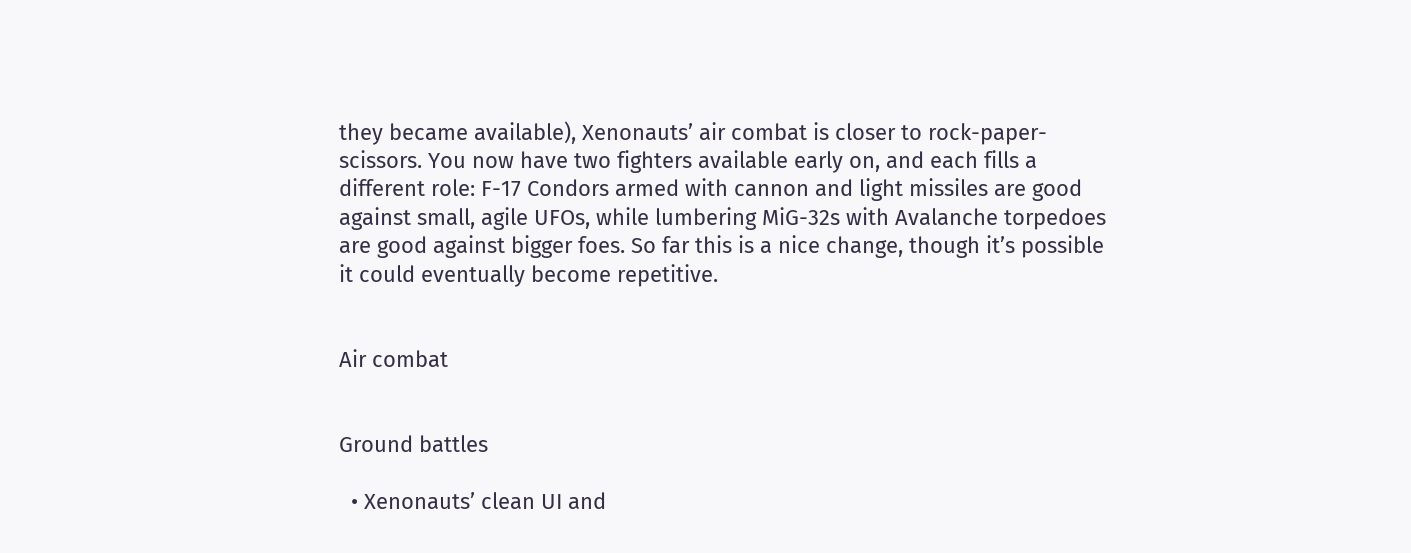they became available), Xenonauts’ air combat is closer to rock-paper-scissors. You now have two fighters available early on, and each fills a different role: F-17 Condors armed with cannon and light missiles are good against small, agile UFOs, while lumbering MiG-32s with Avalanche torpedoes are good against bigger foes. So far this is a nice change, though it’s possible it could eventually become repetitive.


Air combat


Ground battles

  • Xenonauts’ clean UI and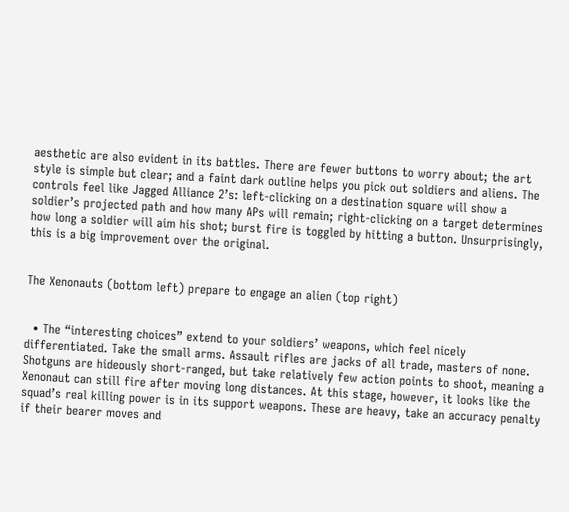aesthetic are also evident in its battles. There are fewer buttons to worry about; the art style is simple but clear; and a faint dark outline helps you pick out soldiers and aliens. The controls feel like Jagged Alliance 2’s: left-clicking on a destination square will show a soldier’s projected path and how many APs will remain; right-clicking on a target determines how long a soldier will aim his shot; burst fire is toggled by hitting a button. Unsurprisingly, this is a big improvement over the original.


The Xenonauts (bottom left) prepare to engage an alien (top right)


  • The “interesting choices” extend to your soldiers’ weapons, which feel nicely differentiated. Take the small arms. Assault rifles are jacks of all trade, masters of none. Shotguns are hideously short-ranged, but take relatively few action points to shoot, meaning a Xenonaut can still fire after moving long distances. At this stage, however, it looks like the squad’s real killing power is in its support weapons. These are heavy, take an accuracy penalty if their bearer moves and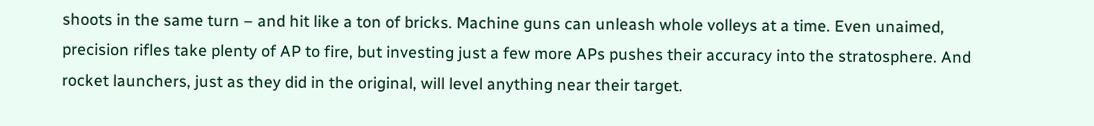shoots in the same turn – and hit like a ton of bricks. Machine guns can unleash whole volleys at a time. Even unaimed, precision rifles take plenty of AP to fire, but investing just a few more APs pushes their accuracy into the stratosphere. And rocket launchers, just as they did in the original, will level anything near their target.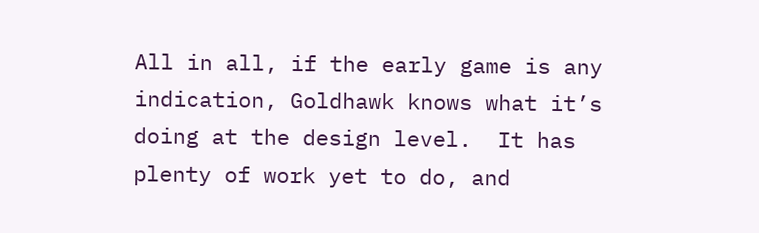All in all, if the early game is any indication, Goldhawk knows what it’s doing at the design level.  It has plenty of work yet to do, and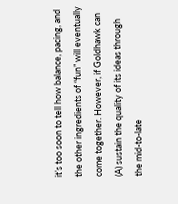it’s too soon to tell how balance, pacing, and the other ingredients of “fun” will eventually come together. However, if Goldhawk can (A) sustain the quality of its ideas through the mid-to-late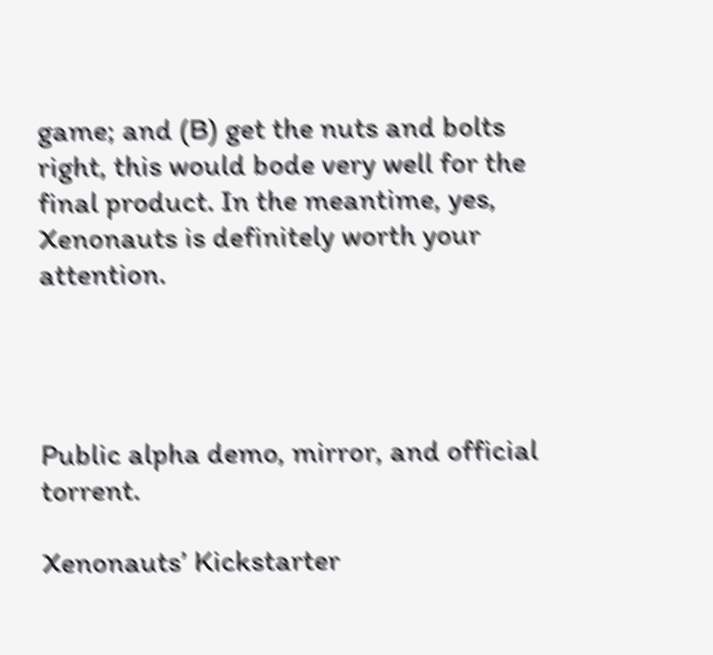game; and (B) get the nuts and bolts right, this would bode very well for the final product. In the meantime, yes, Xenonauts is definitely worth your attention.




Public alpha demo, mirror, and official torrent.

Xenonauts’ Kickstarter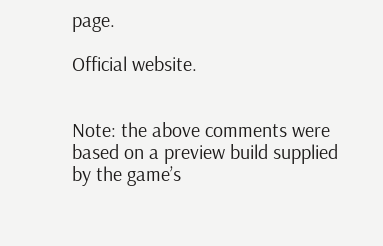page.

Official website.


Note: the above comments were based on a preview build supplied by the game’s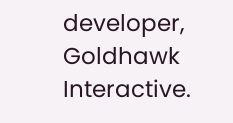developer, Goldhawk Interactive.